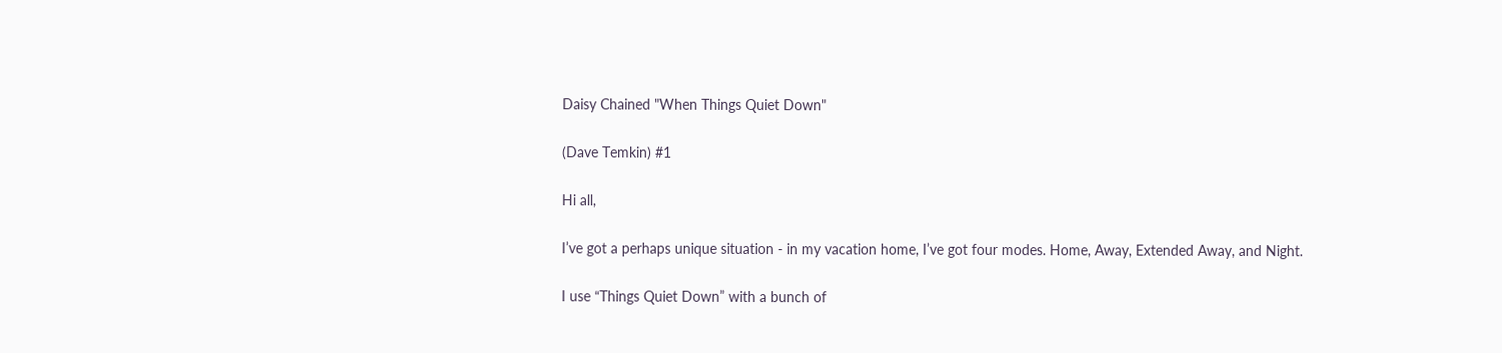Daisy Chained "When Things Quiet Down"

(Dave Temkin) #1

Hi all,

I’ve got a perhaps unique situation - in my vacation home, I’ve got four modes. Home, Away, Extended Away, and Night.

I use “Things Quiet Down” with a bunch of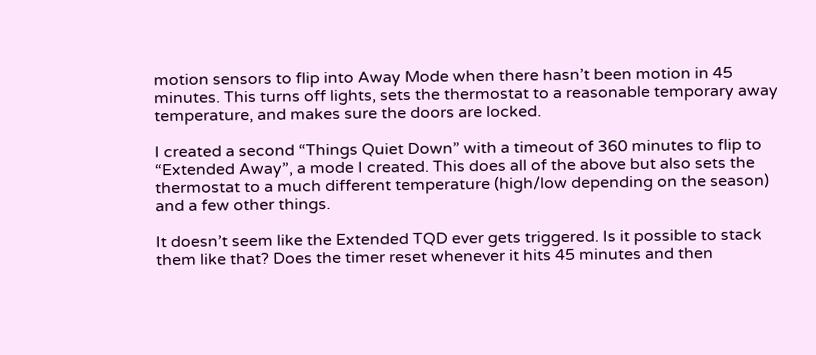motion sensors to flip into Away Mode when there hasn’t been motion in 45 minutes. This turns off lights, sets the thermostat to a reasonable temporary away temperature, and makes sure the doors are locked.

I created a second “Things Quiet Down” with a timeout of 360 minutes to flip to “Extended Away”, a mode I created. This does all of the above but also sets the thermostat to a much different temperature (high/low depending on the season) and a few other things.

It doesn’t seem like the Extended TQD ever gets triggered. Is it possible to stack them like that? Does the timer reset whenever it hits 45 minutes and then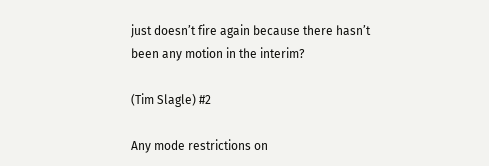just doesn’t fire again because there hasn’t been any motion in the interim?

(Tim Slagle) #2

Any mode restrictions on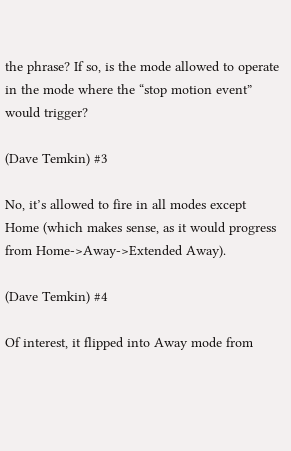the phrase? If so, is the mode allowed to operate in the mode where the “stop motion event” would trigger?

(Dave Temkin) #3

No, it’s allowed to fire in all modes except Home (which makes sense, as it would progress from Home->Away->Extended Away).

(Dave Temkin) #4

Of interest, it flipped into Away mode from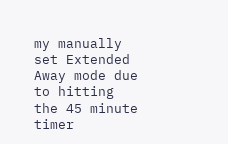my manually set Extended Away mode due to hitting the 45 minute timer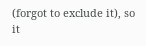(forgot to exclude it), so it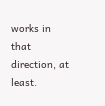works in that direction, at least.